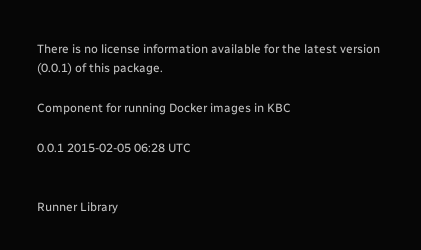There is no license information available for the latest version (0.0.1) of this package.

Component for running Docker images in KBC

0.0.1 2015-02-05 06:28 UTC


Runner Library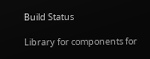Build Status

Library for components for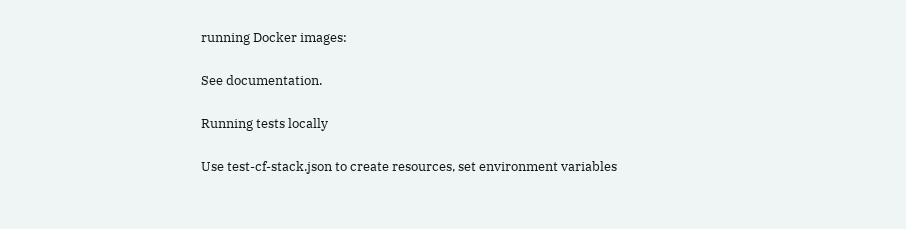running Docker images:

See documentation.

Running tests locally

Use test-cf-stack.json to create resources, set environment variables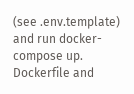(see .env.template) and run docker-compose up. Dockerfile and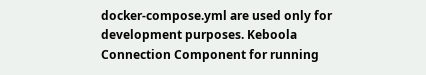docker-compose.yml are used only for development purposes. Keboola Connection Component for running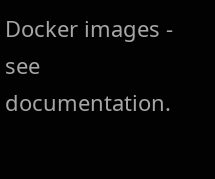Docker images - see documentation.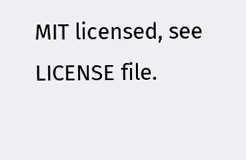MIT licensed, see LICENSE file.